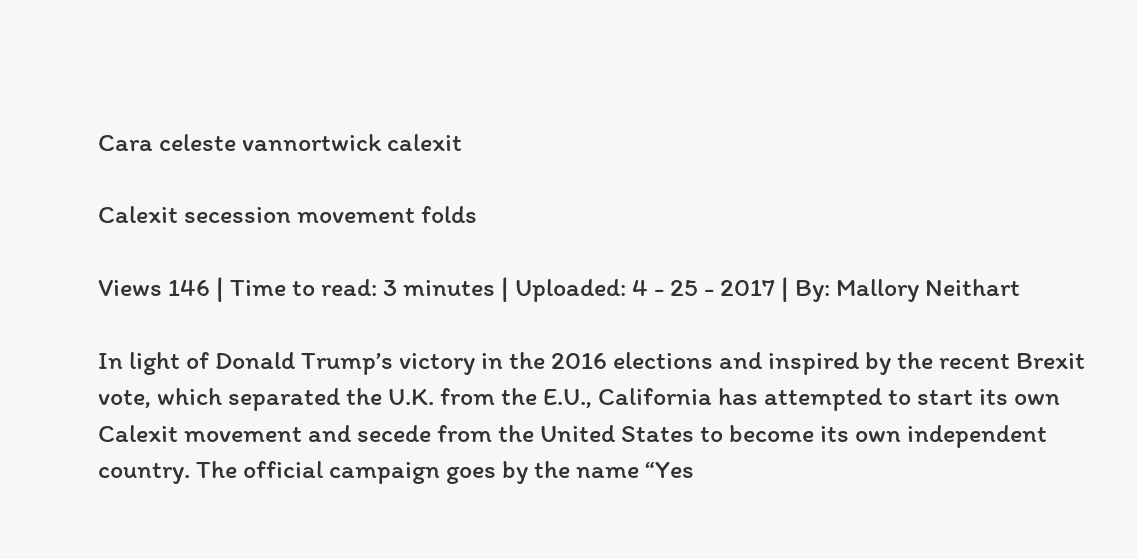Cara celeste vannortwick calexit

Calexit secession movement folds

Views 146 | Time to read: 3 minutes | Uploaded: 4 - 25 - 2017 | By: Mallory Neithart

In light of Donald Trump’s victory in the 2016 elections and inspired by the recent Brexit vote, which separated the U.K. from the E.U., California has attempted to start its own Calexit movement and secede from the United States to become its own independent country. The official campaign goes by the name “Yes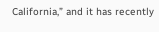California,” and it has recently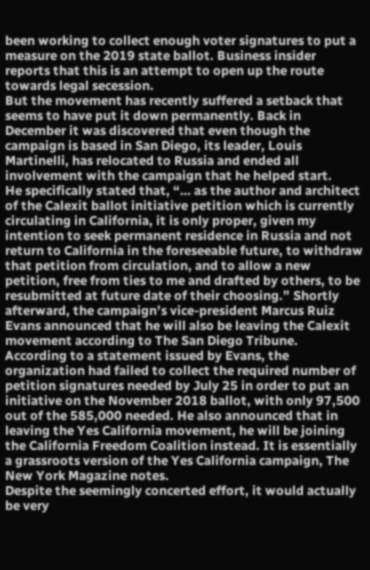been working to collect enough voter signatures to put a measure on the 2019 state ballot. Business insider reports that this is an attempt to open up the route towards legal secession.
But the movement has recently suffered a setback that seems to have put it down permanently. Back in December it was discovered that even though the campaign is based in San Diego, its leader, Louis Martinelli, has relocated to Russia and ended all involvement with the campaign that he helped start.
He specifically stated that, “… as the author and architect of the Calexit ballot initiative petition which is currently circulating in California, it is only proper, given my intention to seek permanent residence in Russia and not return to California in the foreseeable future, to withdraw that petition from circulation, and to allow a new petition, free from ties to me and drafted by others, to be resubmitted at future date of their choosing.” Shortly afterward, the campaign’s vice-president Marcus Ruiz Evans announced that he will also be leaving the Calexit movement according to The San Diego Tribune.
According to a statement issued by Evans, the organization had failed to collect the required number of petition signatures needed by July 25 in order to put an initiative on the November 2018 ballot, with only 97,500 out of the 585,000 needed. He also announced that in leaving the Yes California movement, he will be joining the California Freedom Coalition instead. It is essentially a grassroots version of the Yes California campaign, The New York Magazine notes.
Despite the seemingly concerted effort, it would actually be very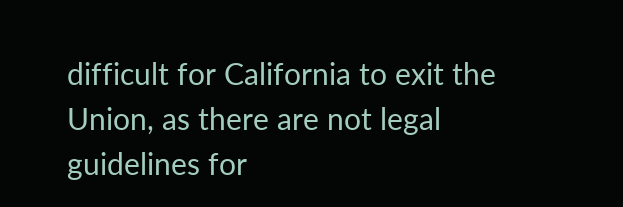difficult for California to exit the Union, as there are not legal guidelines for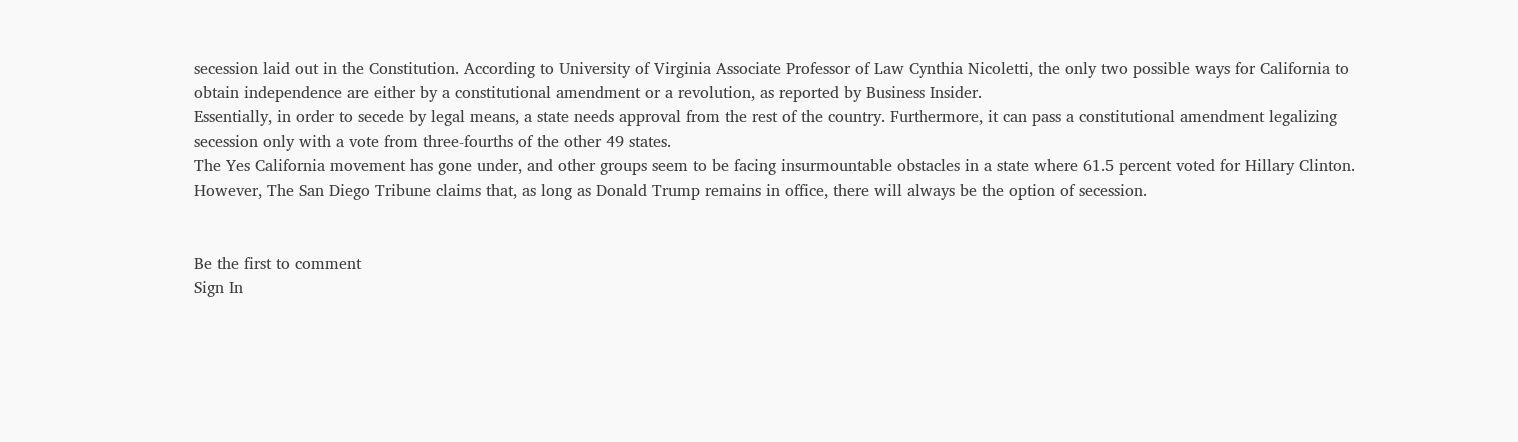secession laid out in the Constitution. According to University of Virginia Associate Professor of Law Cynthia Nicoletti, the only two possible ways for California to obtain independence are either by a constitutional amendment or a revolution, as reported by Business Insider.
Essentially, in order to secede by legal means, a state needs approval from the rest of the country. Furthermore, it can pass a constitutional amendment legalizing secession only with a vote from three-fourths of the other 49 states.
The Yes California movement has gone under, and other groups seem to be facing insurmountable obstacles in a state where 61.5 percent voted for Hillary Clinton. However, The San Diego Tribune claims that, as long as Donald Trump remains in office, there will always be the option of secession.


Be the first to comment
Sign In